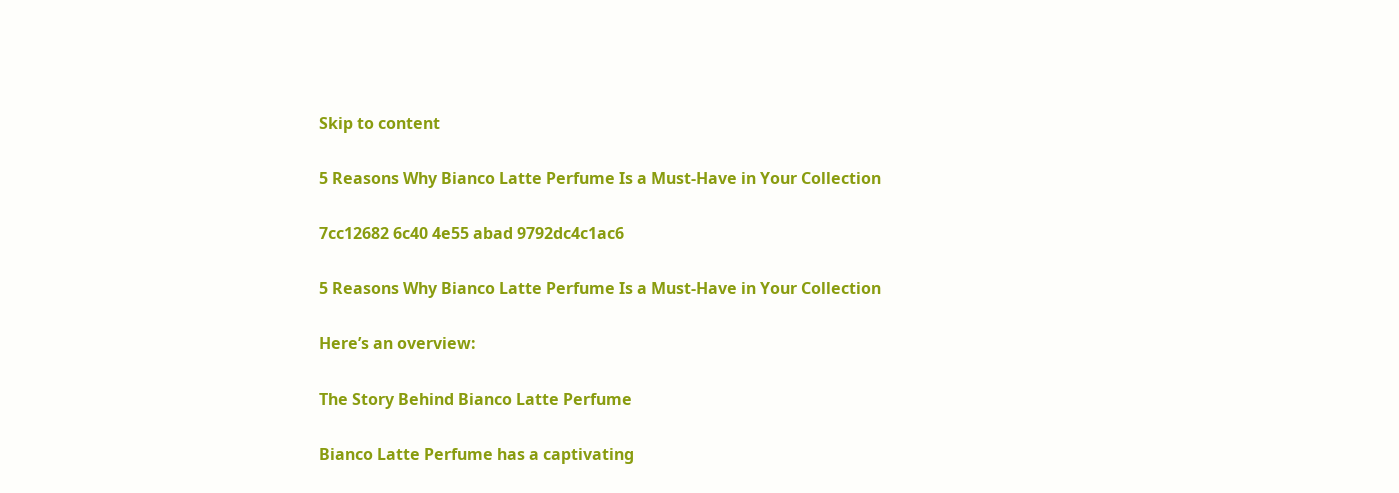Skip to content

5 Reasons Why Bianco Latte Perfume Is a Must-Have in Your Collection

7cc12682 6c40 4e55 abad 9792dc4c1ac6

5 Reasons Why Bianco Latte Perfume Is a Must-Have in Your Collection

Here’s an overview:

The Story Behind Bianco Latte Perfume

Bianco Latte Perfume has a captivating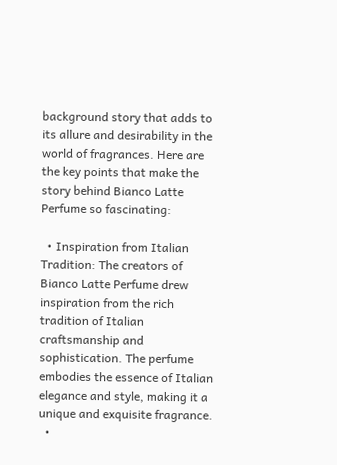background story that adds to its allure and desirability in the world of fragrances. Here are the key points that make the story behind Bianco Latte Perfume so fascinating:

  • Inspiration from Italian Tradition: The creators of Bianco Latte Perfume drew inspiration from the rich tradition of Italian craftsmanship and sophistication. The perfume embodies the essence of Italian elegance and style, making it a unique and exquisite fragrance.
  •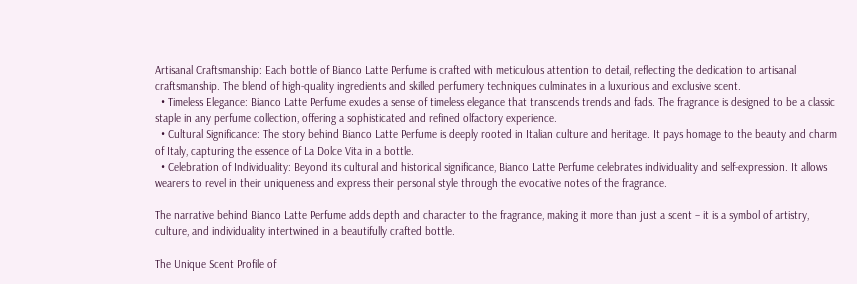Artisanal Craftsmanship: Each bottle of Bianco Latte Perfume is crafted with meticulous attention to detail, reflecting the dedication to artisanal craftsmanship. The blend of high-quality ingredients and skilled perfumery techniques culminates in a luxurious and exclusive scent.
  • Timeless Elegance: Bianco Latte Perfume exudes a sense of timeless elegance that transcends trends and fads. The fragrance is designed to be a classic staple in any perfume collection, offering a sophisticated and refined olfactory experience.
  • Cultural Significance: The story behind Bianco Latte Perfume is deeply rooted in Italian culture and heritage. It pays homage to the beauty and charm of Italy, capturing the essence of La Dolce Vita in a bottle.
  • Celebration of Individuality: Beyond its cultural and historical significance, Bianco Latte Perfume celebrates individuality and self-expression. It allows wearers to revel in their uniqueness and express their personal style through the evocative notes of the fragrance.

The narrative behind Bianco Latte Perfume adds depth and character to the fragrance, making it more than just a scent – it is a symbol of artistry, culture, and individuality intertwined in a beautifully crafted bottle.

The Unique Scent Profile of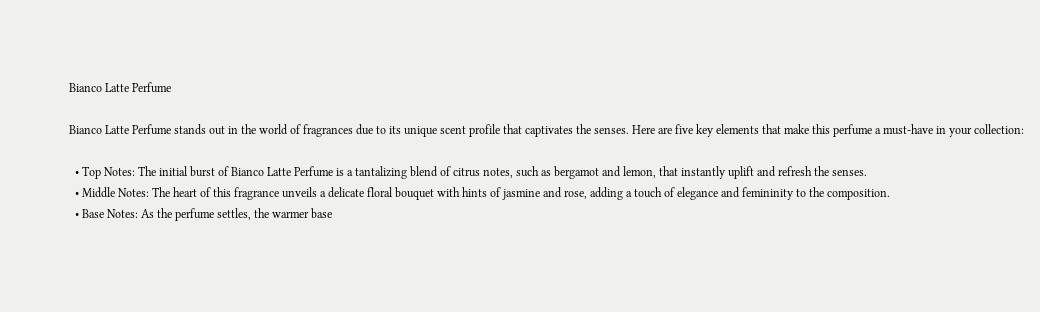Bianco Latte Perfume

Bianco Latte Perfume stands out in the world of fragrances due to its unique scent profile that captivates the senses. Here are five key elements that make this perfume a must-have in your collection:

  • Top Notes: The initial burst of Bianco Latte Perfume is a tantalizing blend of citrus notes, such as bergamot and lemon, that instantly uplift and refresh the senses.
  • Middle Notes: The heart of this fragrance unveils a delicate floral bouquet with hints of jasmine and rose, adding a touch of elegance and femininity to the composition.
  • Base Notes: As the perfume settles, the warmer base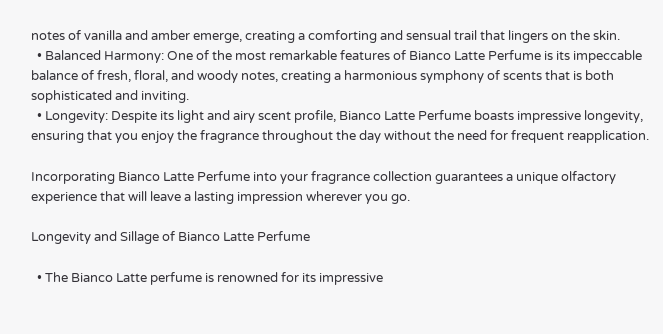notes of vanilla and amber emerge, creating a comforting and sensual trail that lingers on the skin.
  • Balanced Harmony: One of the most remarkable features of Bianco Latte Perfume is its impeccable balance of fresh, floral, and woody notes, creating a harmonious symphony of scents that is both sophisticated and inviting.
  • Longevity: Despite its light and airy scent profile, Bianco Latte Perfume boasts impressive longevity, ensuring that you enjoy the fragrance throughout the day without the need for frequent reapplication.

Incorporating Bianco Latte Perfume into your fragrance collection guarantees a unique olfactory experience that will leave a lasting impression wherever you go.

Longevity and Sillage of Bianco Latte Perfume

  • The Bianco Latte perfume is renowned for its impressive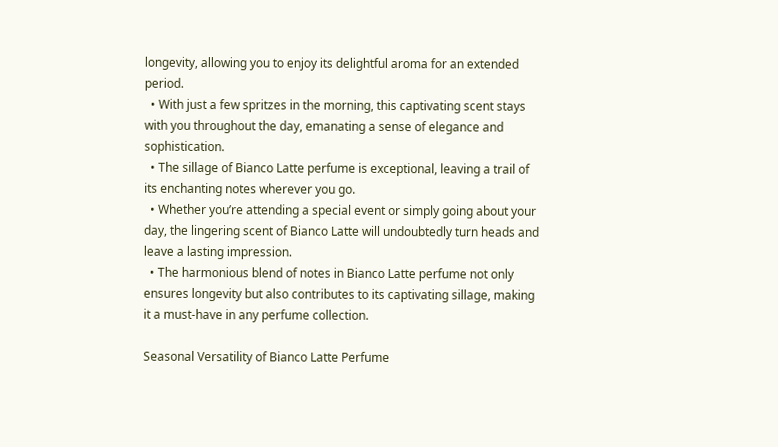longevity, allowing you to enjoy its delightful aroma for an extended period.
  • With just a few spritzes in the morning, this captivating scent stays with you throughout the day, emanating a sense of elegance and sophistication.
  • The sillage of Bianco Latte perfume is exceptional, leaving a trail of its enchanting notes wherever you go.
  • Whether you’re attending a special event or simply going about your day, the lingering scent of Bianco Latte will undoubtedly turn heads and leave a lasting impression.
  • The harmonious blend of notes in Bianco Latte perfume not only ensures longevity but also contributes to its captivating sillage, making it a must-have in any perfume collection.

Seasonal Versatility of Bianco Latte Perfume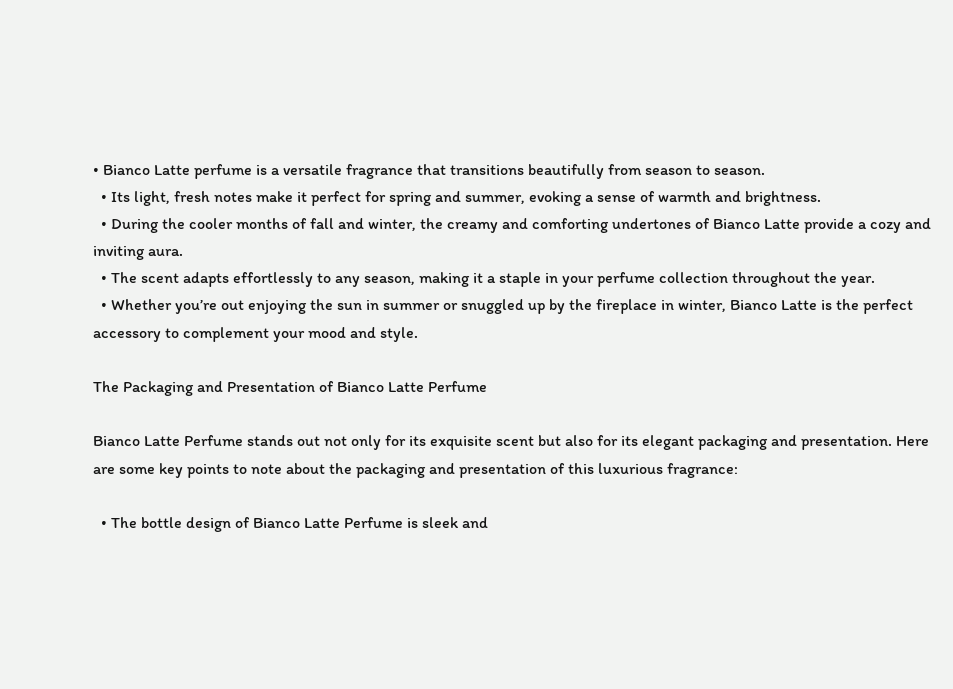• Bianco Latte perfume is a versatile fragrance that transitions beautifully from season to season.
  • Its light, fresh notes make it perfect for spring and summer, evoking a sense of warmth and brightness.
  • During the cooler months of fall and winter, the creamy and comforting undertones of Bianco Latte provide a cozy and inviting aura.
  • The scent adapts effortlessly to any season, making it a staple in your perfume collection throughout the year.
  • Whether you’re out enjoying the sun in summer or snuggled up by the fireplace in winter, Bianco Latte is the perfect accessory to complement your mood and style.

The Packaging and Presentation of Bianco Latte Perfume

Bianco Latte Perfume stands out not only for its exquisite scent but also for its elegant packaging and presentation. Here are some key points to note about the packaging and presentation of this luxurious fragrance:

  • The bottle design of Bianco Latte Perfume is sleek and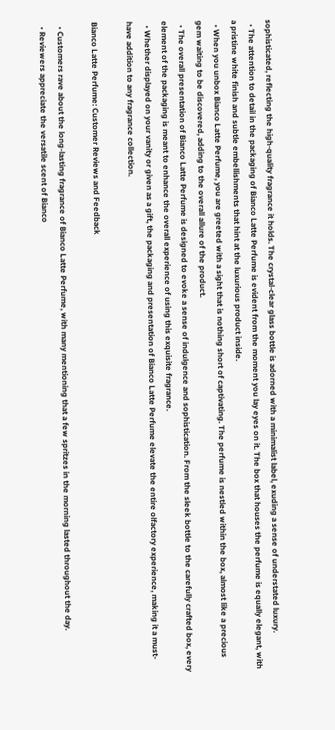sophisticated, reflecting the high-quality fragrance it holds. The crystal-clear glass bottle is adorned with a minimalist label, exuding a sense of understated luxury.
  • The attention to detail in the packaging of Bianco Latte Perfume is evident from the moment you lay eyes on it. The box that houses the perfume is equally elegant, with a pristine white finish and subtle embellishments that hint at the luxurious product inside.
  • When you unbox Bianco Latte Perfume, you are greeted with a sight that is nothing short of captivating. The perfume is nestled within the box, almost like a precious gem waiting to be discovered, adding to the overall allure of the product.
  • The overall presentation of Bianco Latte Perfume is designed to evoke a sense of indulgence and sophistication. From the sleek bottle to the carefully crafted box, every element of the packaging is meant to enhance the overall experience of using this exquisite fragrance.
  • Whether displayed on your vanity or given as a gift, the packaging and presentation of Bianco Latte Perfume elevate the entire olfactory experience, making it a must-have addition to any fragrance collection.

Bianco Latte Perfume: Customer Reviews and Feedback

  • Customers rave about the long-lasting fragrance of Bianco Latte Perfume, with many mentioning that a few spritzes in the morning lasted throughout the day.
  • Reviewers appreciate the versatile scent of Bianco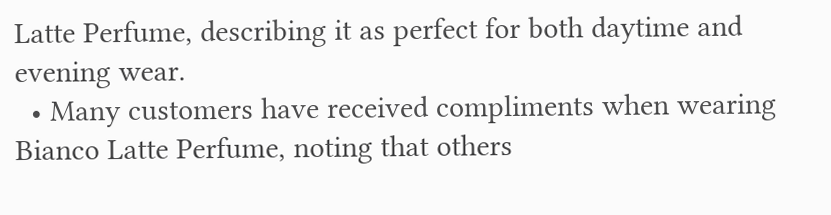Latte Perfume, describing it as perfect for both daytime and evening wear.
  • Many customers have received compliments when wearing Bianco Latte Perfume, noting that others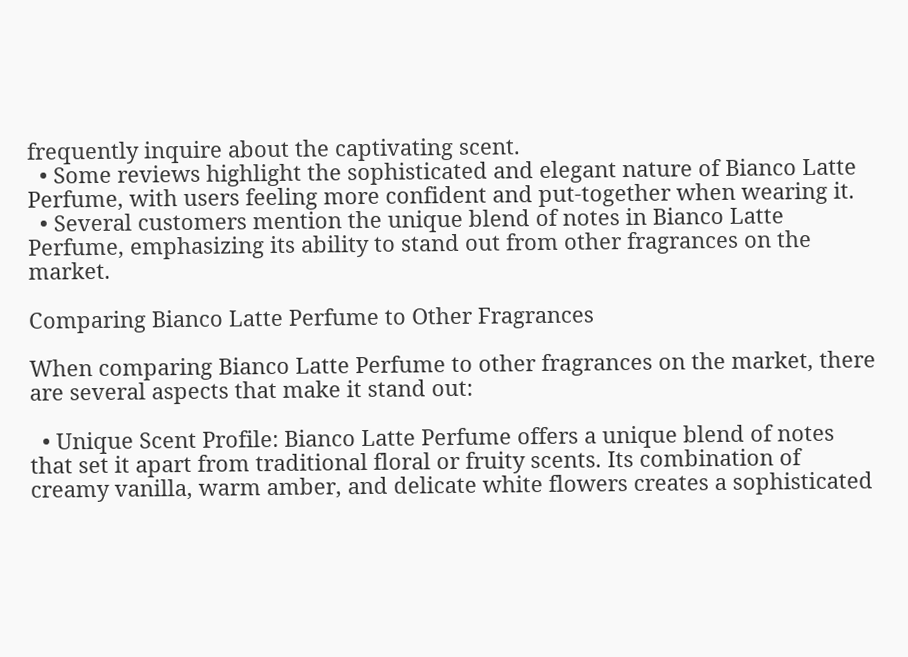frequently inquire about the captivating scent.
  • Some reviews highlight the sophisticated and elegant nature of Bianco Latte Perfume, with users feeling more confident and put-together when wearing it.
  • Several customers mention the unique blend of notes in Bianco Latte Perfume, emphasizing its ability to stand out from other fragrances on the market.

Comparing Bianco Latte Perfume to Other Fragrances

When comparing Bianco Latte Perfume to other fragrances on the market, there are several aspects that make it stand out:

  • Unique Scent Profile: Bianco Latte Perfume offers a unique blend of notes that set it apart from traditional floral or fruity scents. Its combination of creamy vanilla, warm amber, and delicate white flowers creates a sophisticated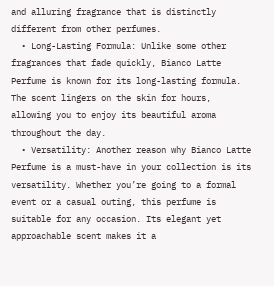and alluring fragrance that is distinctly different from other perfumes.
  • Long-Lasting Formula: Unlike some other fragrances that fade quickly, Bianco Latte Perfume is known for its long-lasting formula. The scent lingers on the skin for hours, allowing you to enjoy its beautiful aroma throughout the day.
  • Versatility: Another reason why Bianco Latte Perfume is a must-have in your collection is its versatility. Whether you’re going to a formal event or a casual outing, this perfume is suitable for any occasion. Its elegant yet approachable scent makes it a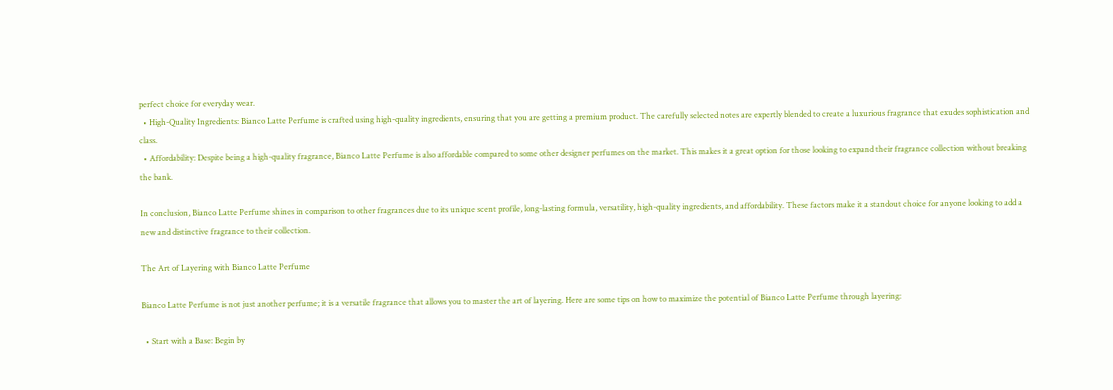perfect choice for everyday wear.
  • High-Quality Ingredients: Bianco Latte Perfume is crafted using high-quality ingredients, ensuring that you are getting a premium product. The carefully selected notes are expertly blended to create a luxurious fragrance that exudes sophistication and class.
  • Affordability: Despite being a high-quality fragrance, Bianco Latte Perfume is also affordable compared to some other designer perfumes on the market. This makes it a great option for those looking to expand their fragrance collection without breaking the bank.

In conclusion, Bianco Latte Perfume shines in comparison to other fragrances due to its unique scent profile, long-lasting formula, versatility, high-quality ingredients, and affordability. These factors make it a standout choice for anyone looking to add a new and distinctive fragrance to their collection.

The Art of Layering with Bianco Latte Perfume

Bianco Latte Perfume is not just another perfume; it is a versatile fragrance that allows you to master the art of layering. Here are some tips on how to maximize the potential of Bianco Latte Perfume through layering:

  • Start with a Base: Begin by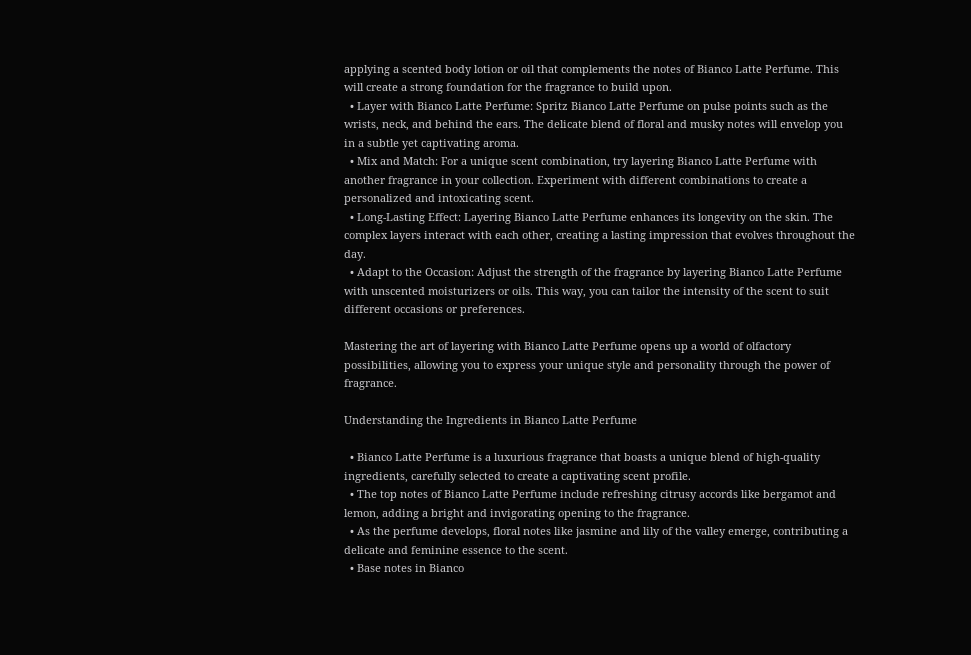applying a scented body lotion or oil that complements the notes of Bianco Latte Perfume. This will create a strong foundation for the fragrance to build upon.
  • Layer with Bianco Latte Perfume: Spritz Bianco Latte Perfume on pulse points such as the wrists, neck, and behind the ears. The delicate blend of floral and musky notes will envelop you in a subtle yet captivating aroma.
  • Mix and Match: For a unique scent combination, try layering Bianco Latte Perfume with another fragrance in your collection. Experiment with different combinations to create a personalized and intoxicating scent.
  • Long-Lasting Effect: Layering Bianco Latte Perfume enhances its longevity on the skin. The complex layers interact with each other, creating a lasting impression that evolves throughout the day.
  • Adapt to the Occasion: Adjust the strength of the fragrance by layering Bianco Latte Perfume with unscented moisturizers or oils. This way, you can tailor the intensity of the scent to suit different occasions or preferences.

Mastering the art of layering with Bianco Latte Perfume opens up a world of olfactory possibilities, allowing you to express your unique style and personality through the power of fragrance.

Understanding the Ingredients in Bianco Latte Perfume

  • Bianco Latte Perfume is a luxurious fragrance that boasts a unique blend of high-quality ingredients, carefully selected to create a captivating scent profile.
  • The top notes of Bianco Latte Perfume include refreshing citrusy accords like bergamot and lemon, adding a bright and invigorating opening to the fragrance.
  • As the perfume develops, floral notes like jasmine and lily of the valley emerge, contributing a delicate and feminine essence to the scent.
  • Base notes in Bianco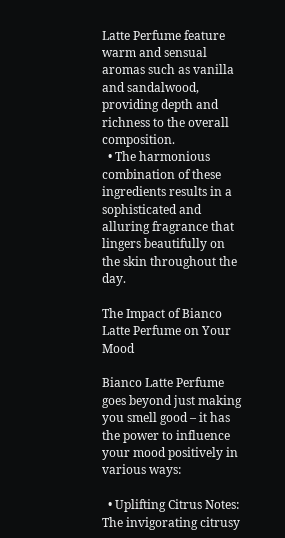Latte Perfume feature warm and sensual aromas such as vanilla and sandalwood, providing depth and richness to the overall composition.
  • The harmonious combination of these ingredients results in a sophisticated and alluring fragrance that lingers beautifully on the skin throughout the day.

The Impact of Bianco Latte Perfume on Your Mood

Bianco Latte Perfume goes beyond just making you smell good – it has the power to influence your mood positively in various ways:

  • Uplifting Citrus Notes: The invigorating citrusy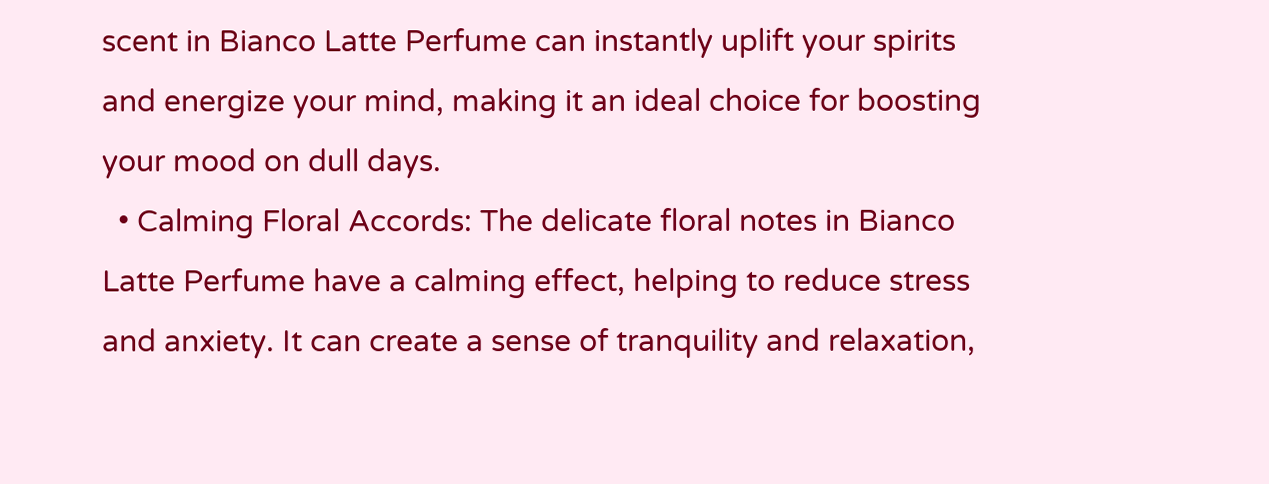scent in Bianco Latte Perfume can instantly uplift your spirits and energize your mind, making it an ideal choice for boosting your mood on dull days.
  • Calming Floral Accords: The delicate floral notes in Bianco Latte Perfume have a calming effect, helping to reduce stress and anxiety. It can create a sense of tranquility and relaxation,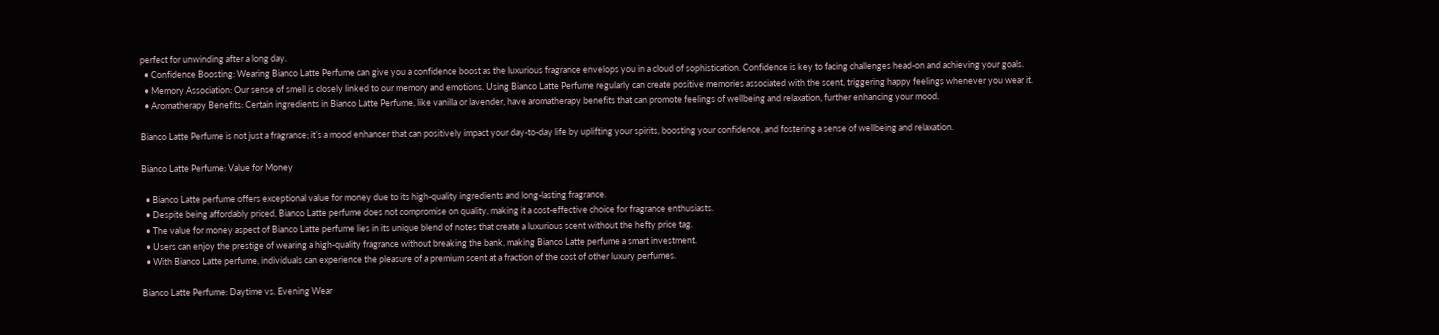perfect for unwinding after a long day.
  • Confidence Boosting: Wearing Bianco Latte Perfume can give you a confidence boost as the luxurious fragrance envelops you in a cloud of sophistication. Confidence is key to facing challenges head-on and achieving your goals.
  • Memory Association: Our sense of smell is closely linked to our memory and emotions. Using Bianco Latte Perfume regularly can create positive memories associated with the scent, triggering happy feelings whenever you wear it.
  • Aromatherapy Benefits: Certain ingredients in Bianco Latte Perfume, like vanilla or lavender, have aromatherapy benefits that can promote feelings of wellbeing and relaxation, further enhancing your mood.

Bianco Latte Perfume is not just a fragrance; it’s a mood enhancer that can positively impact your day-to-day life by uplifting your spirits, boosting your confidence, and fostering a sense of wellbeing and relaxation.

Bianco Latte Perfume: Value for Money

  • Bianco Latte perfume offers exceptional value for money due to its high-quality ingredients and long-lasting fragrance.
  • Despite being affordably priced, Bianco Latte perfume does not compromise on quality, making it a cost-effective choice for fragrance enthusiasts.
  • The value for money aspect of Bianco Latte perfume lies in its unique blend of notes that create a luxurious scent without the hefty price tag.
  • Users can enjoy the prestige of wearing a high-quality fragrance without breaking the bank, making Bianco Latte perfume a smart investment.
  • With Bianco Latte perfume, individuals can experience the pleasure of a premium scent at a fraction of the cost of other luxury perfumes.

Bianco Latte Perfume: Daytime vs. Evening Wear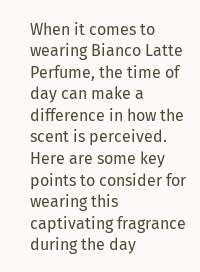When it comes to wearing Bianco Latte Perfume, the time of day can make a difference in how the scent is perceived. Here are some key points to consider for wearing this captivating fragrance during the day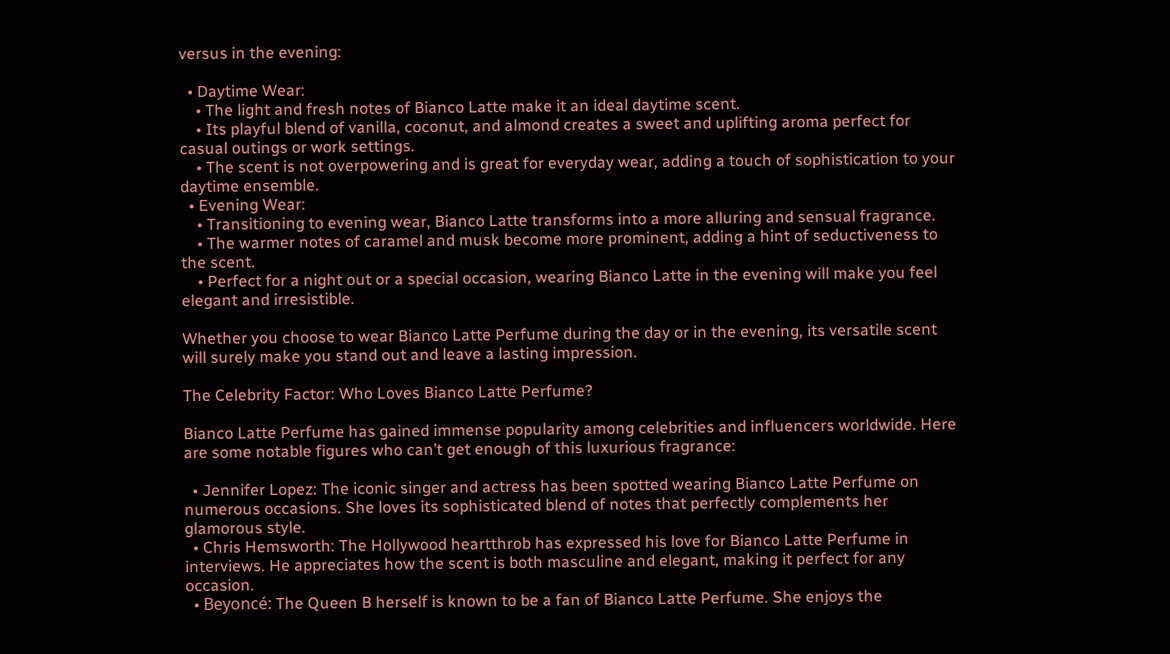versus in the evening:

  • Daytime Wear:
    • The light and fresh notes of Bianco Latte make it an ideal daytime scent.
    • Its playful blend of vanilla, coconut, and almond creates a sweet and uplifting aroma perfect for casual outings or work settings.
    • The scent is not overpowering and is great for everyday wear, adding a touch of sophistication to your daytime ensemble.
  • Evening Wear:
    • Transitioning to evening wear, Bianco Latte transforms into a more alluring and sensual fragrance.
    • The warmer notes of caramel and musk become more prominent, adding a hint of seductiveness to the scent.
    • Perfect for a night out or a special occasion, wearing Bianco Latte in the evening will make you feel elegant and irresistible.

Whether you choose to wear Bianco Latte Perfume during the day or in the evening, its versatile scent will surely make you stand out and leave a lasting impression.

The Celebrity Factor: Who Loves Bianco Latte Perfume?

Bianco Latte Perfume has gained immense popularity among celebrities and influencers worldwide. Here are some notable figures who can’t get enough of this luxurious fragrance:

  • Jennifer Lopez: The iconic singer and actress has been spotted wearing Bianco Latte Perfume on numerous occasions. She loves its sophisticated blend of notes that perfectly complements her glamorous style.
  • Chris Hemsworth: The Hollywood heartthrob has expressed his love for Bianco Latte Perfume in interviews. He appreciates how the scent is both masculine and elegant, making it perfect for any occasion.
  • Beyoncé: The Queen B herself is known to be a fan of Bianco Latte Perfume. She enjoys the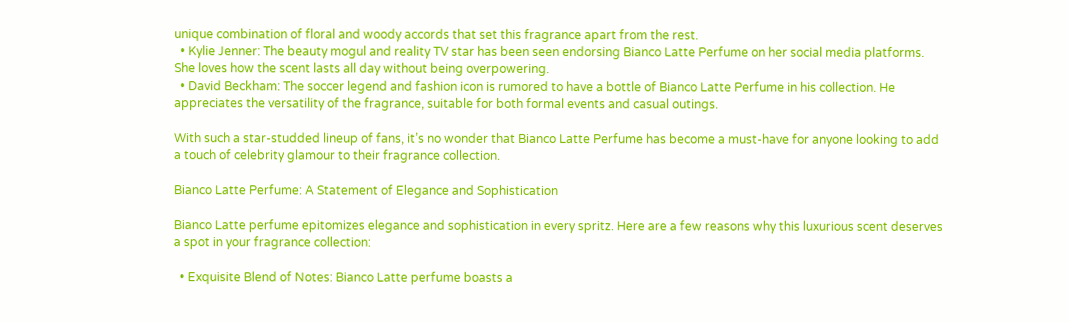unique combination of floral and woody accords that set this fragrance apart from the rest.
  • Kylie Jenner: The beauty mogul and reality TV star has been seen endorsing Bianco Latte Perfume on her social media platforms. She loves how the scent lasts all day without being overpowering.
  • David Beckham: The soccer legend and fashion icon is rumored to have a bottle of Bianco Latte Perfume in his collection. He appreciates the versatility of the fragrance, suitable for both formal events and casual outings.

With such a star-studded lineup of fans, it’s no wonder that Bianco Latte Perfume has become a must-have for anyone looking to add a touch of celebrity glamour to their fragrance collection.

Bianco Latte Perfume: A Statement of Elegance and Sophistication

Bianco Latte perfume epitomizes elegance and sophistication in every spritz. Here are a few reasons why this luxurious scent deserves a spot in your fragrance collection:

  • Exquisite Blend of Notes: Bianco Latte perfume boasts a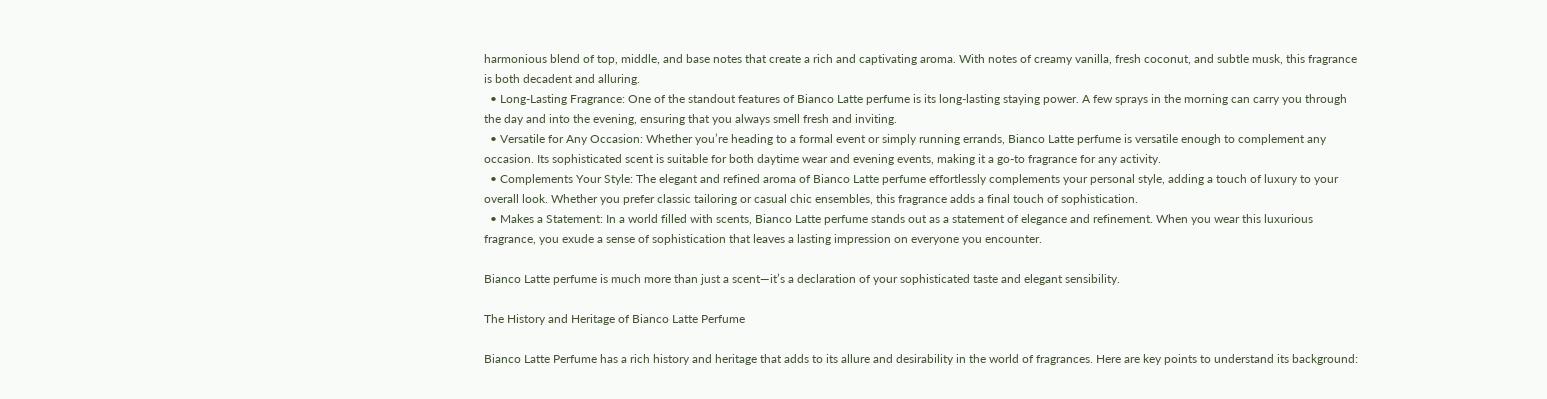harmonious blend of top, middle, and base notes that create a rich and captivating aroma. With notes of creamy vanilla, fresh coconut, and subtle musk, this fragrance is both decadent and alluring.
  • Long-Lasting Fragrance: One of the standout features of Bianco Latte perfume is its long-lasting staying power. A few sprays in the morning can carry you through the day and into the evening, ensuring that you always smell fresh and inviting.
  • Versatile for Any Occasion: Whether you’re heading to a formal event or simply running errands, Bianco Latte perfume is versatile enough to complement any occasion. Its sophisticated scent is suitable for both daytime wear and evening events, making it a go-to fragrance for any activity.
  • Complements Your Style: The elegant and refined aroma of Bianco Latte perfume effortlessly complements your personal style, adding a touch of luxury to your overall look. Whether you prefer classic tailoring or casual chic ensembles, this fragrance adds a final touch of sophistication.
  • Makes a Statement: In a world filled with scents, Bianco Latte perfume stands out as a statement of elegance and refinement. When you wear this luxurious fragrance, you exude a sense of sophistication that leaves a lasting impression on everyone you encounter.

Bianco Latte perfume is much more than just a scent—it’s a declaration of your sophisticated taste and elegant sensibility.

The History and Heritage of Bianco Latte Perfume

Bianco Latte Perfume has a rich history and heritage that adds to its allure and desirability in the world of fragrances. Here are key points to understand its background: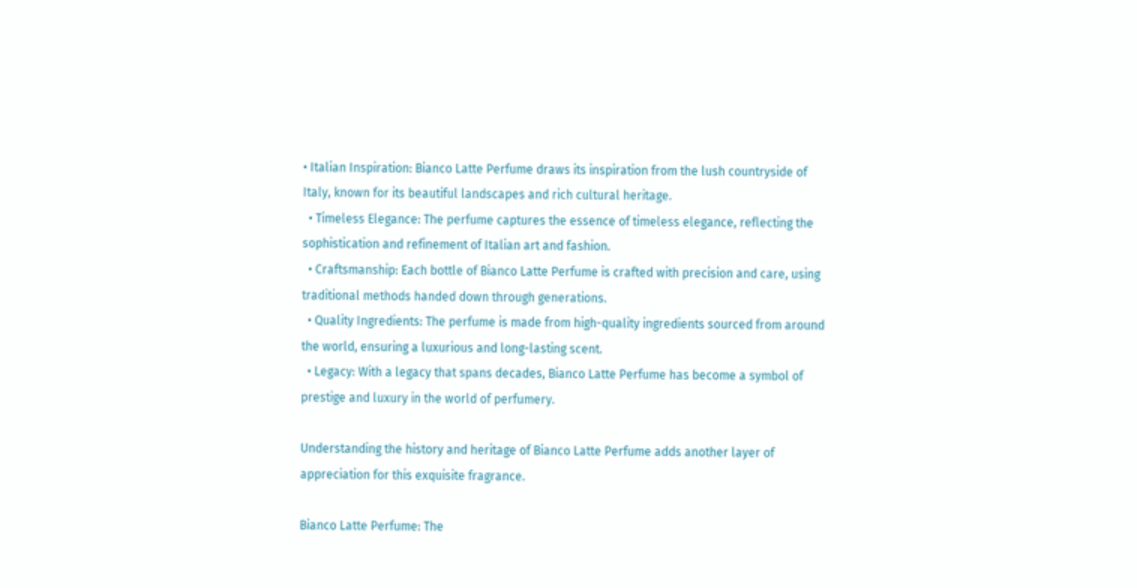• Italian Inspiration: Bianco Latte Perfume draws its inspiration from the lush countryside of Italy, known for its beautiful landscapes and rich cultural heritage.
  • Timeless Elegance: The perfume captures the essence of timeless elegance, reflecting the sophistication and refinement of Italian art and fashion.
  • Craftsmanship: Each bottle of Bianco Latte Perfume is crafted with precision and care, using traditional methods handed down through generations.
  • Quality Ingredients: The perfume is made from high-quality ingredients sourced from around the world, ensuring a luxurious and long-lasting scent.
  • Legacy: With a legacy that spans decades, Bianco Latte Perfume has become a symbol of prestige and luxury in the world of perfumery.

Understanding the history and heritage of Bianco Latte Perfume adds another layer of appreciation for this exquisite fragrance.

Bianco Latte Perfume: The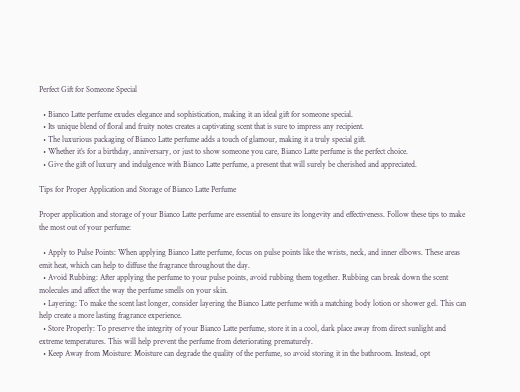Perfect Gift for Someone Special

  • Bianco Latte perfume exudes elegance and sophistication, making it an ideal gift for someone special.
  • Its unique blend of floral and fruity notes creates a captivating scent that is sure to impress any recipient.
  • The luxurious packaging of Bianco Latte perfume adds a touch of glamour, making it a truly special gift.
  • Whether it’s for a birthday, anniversary, or just to show someone you care, Bianco Latte perfume is the perfect choice.
  • Give the gift of luxury and indulgence with Bianco Latte perfume, a present that will surely be cherished and appreciated.

Tips for Proper Application and Storage of Bianco Latte Perfume

Proper application and storage of your Bianco Latte perfume are essential to ensure its longevity and effectiveness. Follow these tips to make the most out of your perfume:

  • Apply to Pulse Points: When applying Bianco Latte perfume, focus on pulse points like the wrists, neck, and inner elbows. These areas emit heat, which can help to diffuse the fragrance throughout the day.
  • Avoid Rubbing: After applying the perfume to your pulse points, avoid rubbing them together. Rubbing can break down the scent molecules and affect the way the perfume smells on your skin.
  • Layering: To make the scent last longer, consider layering the Bianco Latte perfume with a matching body lotion or shower gel. This can help create a more lasting fragrance experience.
  • Store Properly: To preserve the integrity of your Bianco Latte perfume, store it in a cool, dark place away from direct sunlight and extreme temperatures. This will help prevent the perfume from deteriorating prematurely.
  • Keep Away from Moisture: Moisture can degrade the quality of the perfume, so avoid storing it in the bathroom. Instead, opt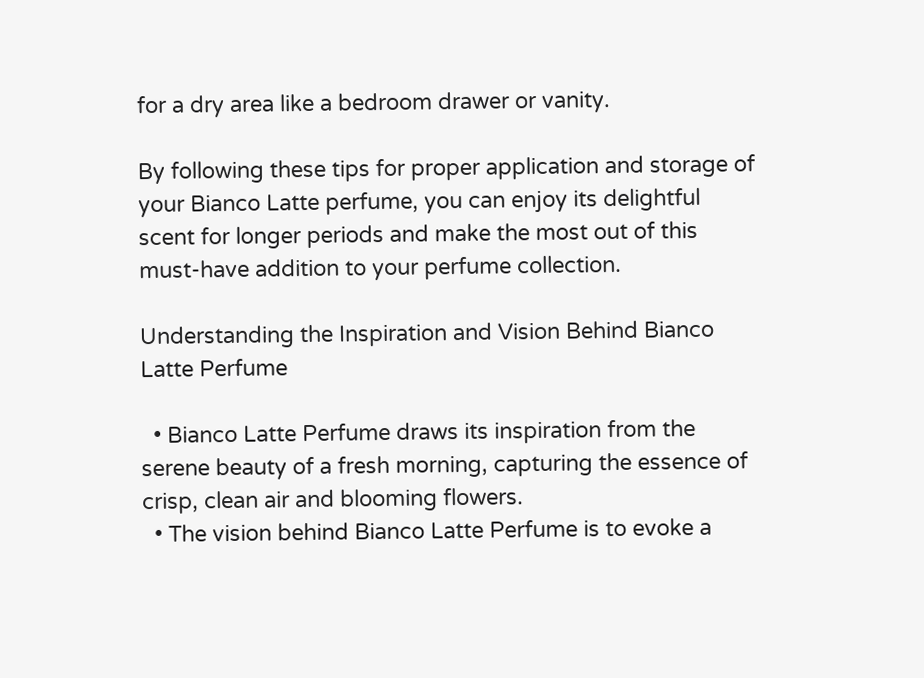for a dry area like a bedroom drawer or vanity.

By following these tips for proper application and storage of your Bianco Latte perfume, you can enjoy its delightful scent for longer periods and make the most out of this must-have addition to your perfume collection.

Understanding the Inspiration and Vision Behind Bianco Latte Perfume

  • Bianco Latte Perfume draws its inspiration from the serene beauty of a fresh morning, capturing the essence of crisp, clean air and blooming flowers.
  • The vision behind Bianco Latte Perfume is to evoke a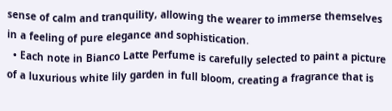sense of calm and tranquility, allowing the wearer to immerse themselves in a feeling of pure elegance and sophistication.
  • Each note in Bianco Latte Perfume is carefully selected to paint a picture of a luxurious white lily garden in full bloom, creating a fragrance that is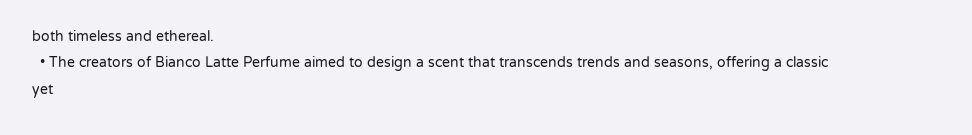both timeless and ethereal.
  • The creators of Bianco Latte Perfume aimed to design a scent that transcends trends and seasons, offering a classic yet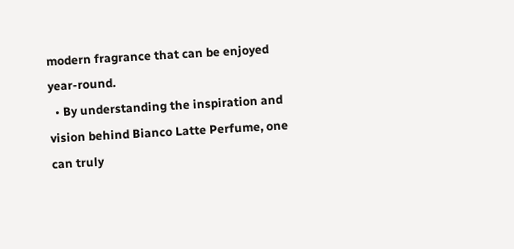modern fragrance that can be enjoyed year-round.
  • By understanding the inspiration and vision behind Bianco Latte Perfume, one can truly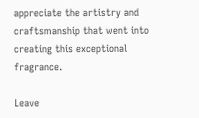appreciate the artistry and craftsmanship that went into creating this exceptional fragrance.

Leave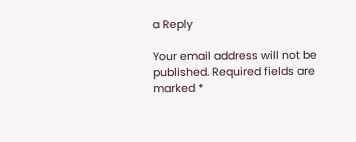a Reply

Your email address will not be published. Required fields are marked *